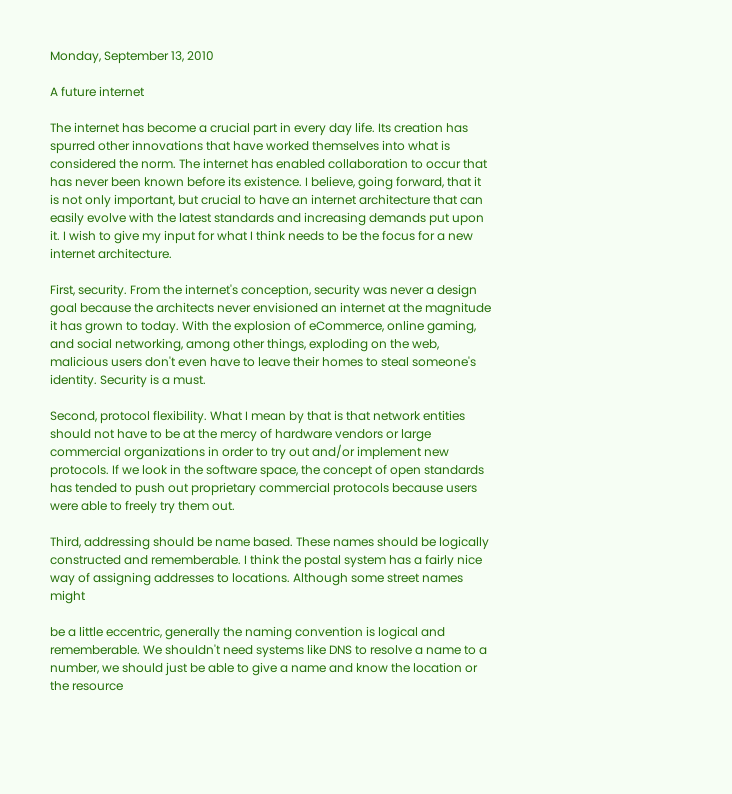Monday, September 13, 2010

A future internet

The internet has become a crucial part in every day life. Its creation has spurred other innovations that have worked themselves into what is considered the norm. The internet has enabled collaboration to occur that has never been known before its existence. I believe, going forward, that it is not only important, but crucial to have an internet architecture that can easily evolve with the latest standards and increasing demands put upon it. I wish to give my input for what I think needs to be the focus for a new internet architecture.

First, security. From the internet's conception, security was never a design goal because the architects never envisioned an internet at the magnitude it has grown to today. With the explosion of eCommerce, online gaming, and social networking, among other things, exploding on the web, malicious users don't even have to leave their homes to steal someone's identity. Security is a must.

Second, protocol flexibility. What I mean by that is that network entities should not have to be at the mercy of hardware vendors or large commercial organizations in order to try out and/or implement new protocols. If we look in the software space, the concept of open standards has tended to push out proprietary commercial protocols because users were able to freely try them out.

Third, addressing should be name based. These names should be logically constructed and rememberable. I think the postal system has a fairly nice way of assigning addresses to locations. Although some street names might

be a little eccentric, generally the naming convention is logical and rememberable. We shouldn't need systems like DNS to resolve a name to a number, we should just be able to give a name and know the location or the resource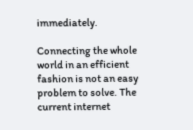immediately.

Connecting the whole world in an efficient fashion is not an easy problem to solve. The current internet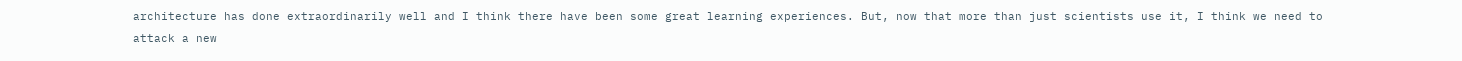architecture has done extraordinarily well and I think there have been some great learning experiences. But, now that more than just scientists use it, I think we need to attack a new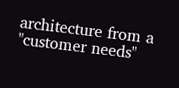architecture from a "customer needs"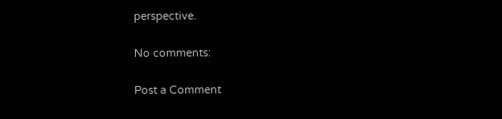perspective.

No comments:

Post a Comment